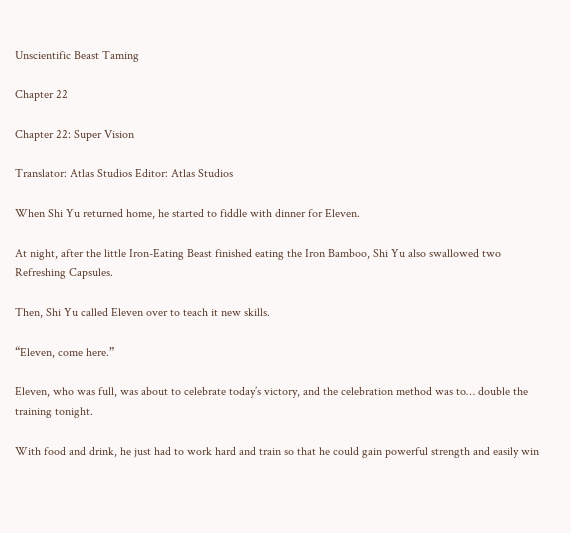Unscientific Beast Taming

Chapter 22

Chapter 22: Super Vision

Translator: Atlas Studios Editor: Atlas Studios

When Shi Yu returned home, he started to fiddle with dinner for Eleven.

At night, after the little Iron-Eating Beast finished eating the Iron Bamboo, Shi Yu also swallowed two Refreshing Capsules.

Then, Shi Yu called Eleven over to teach it new skills.

“Eleven, come here.”

Eleven, who was full, was about to celebrate today’s victory, and the celebration method was to… double the training tonight.

With food and drink, he just had to work hard and train so that he could gain powerful strength and easily win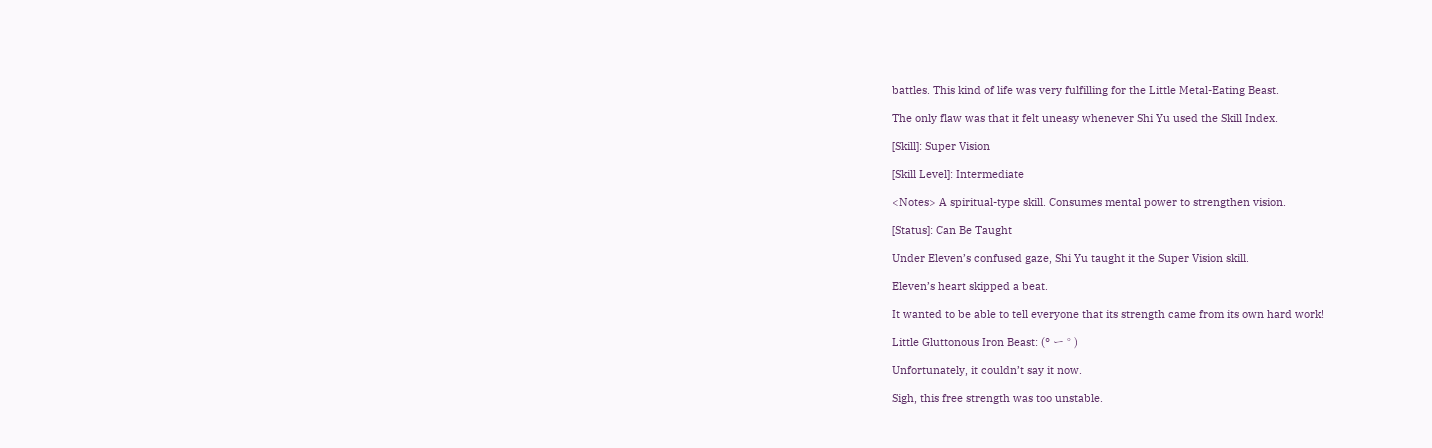battles. This kind of life was very fulfilling for the Little Metal-Eating Beast.

The only flaw was that it felt uneasy whenever Shi Yu used the Skill Index.

[Skill]: Super Vision

[Skill Level]: Intermediate

<Notes> A spiritual-type skill. Consumes mental power to strengthen vision.

[Status]: Can Be Taught

Under Eleven’s confused gaze, Shi Yu taught it the Super Vision skill.

Eleven’s heart skipped a beat.

It wanted to be able to tell everyone that its strength came from its own hard work!

Little Gluttonous Iron Beast: (° ー ° )

Unfortunately, it couldn’t say it now.

Sigh, this free strength was too unstable.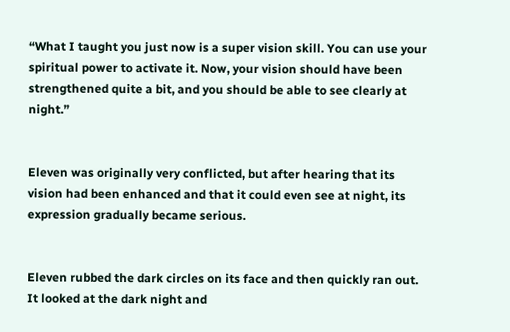“What I taught you just now is a super vision skill. You can use your spiritual power to activate it. Now, your vision should have been strengthened quite a bit, and you should be able to see clearly at night.”


Eleven was originally very conflicted, but after hearing that its vision had been enhanced and that it could even see at night, its expression gradually became serious.


Eleven rubbed the dark circles on its face and then quickly ran out. It looked at the dark night and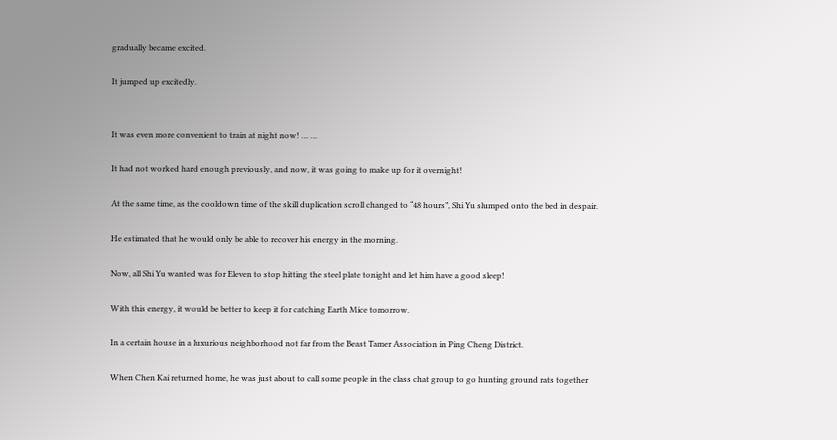gradually became excited.

It jumped up excitedly.


It was even more convenient to train at night now! … …

It had not worked hard enough previously, and now, it was going to make up for it overnight!

At the same time, as the cooldown time of the skill duplication scroll changed to “48 hours”, Shi Yu slumped onto the bed in despair.

He estimated that he would only be able to recover his energy in the morning.

Now, all Shi Yu wanted was for Eleven to stop hitting the steel plate tonight and let him have a good sleep!

With this energy, it would be better to keep it for catching Earth Mice tomorrow.

In a certain house in a luxurious neighborhood not far from the Beast Tamer Association in Ping Cheng District.

When Chen Kai returned home, he was just about to call some people in the class chat group to go hunting ground rats together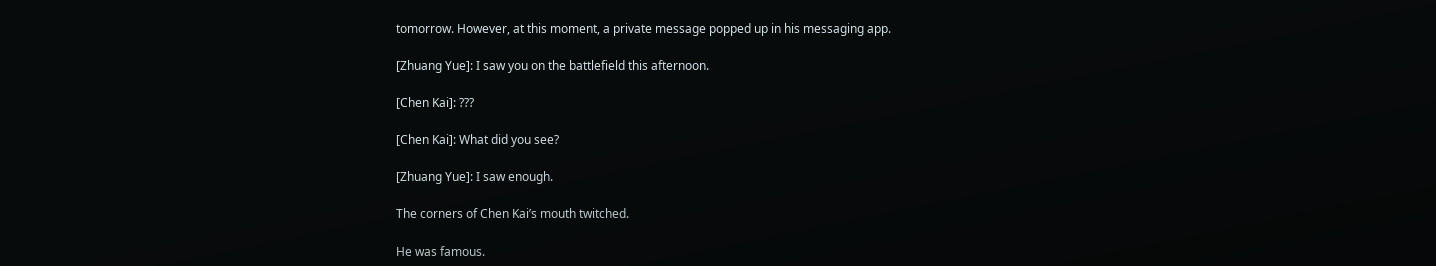tomorrow. However, at this moment, a private message popped up in his messaging app.

[Zhuang Yue]: I saw you on the battlefield this afternoon.

[Chen Kai]: ???

[Chen Kai]: What did you see?

[Zhuang Yue]: I saw enough.

The corners of Chen Kai’s mouth twitched.

He was famous.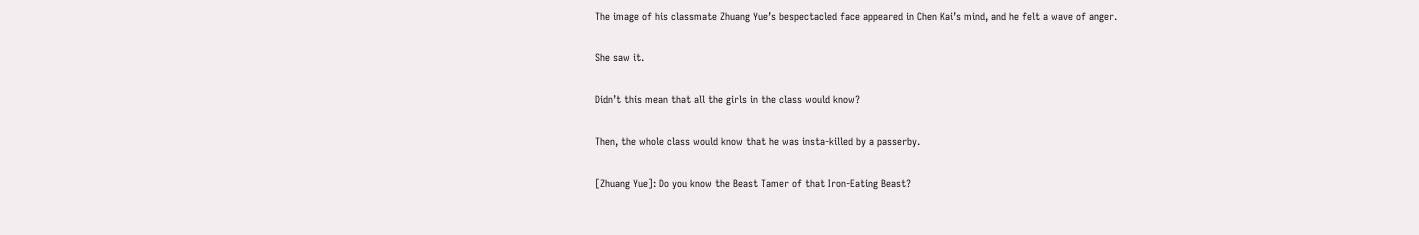The image of his classmate Zhuang Yue’s bespectacled face appeared in Chen Kai’s mind, and he felt a wave of anger.

She saw it.

Didn’t this mean that all the girls in the class would know?

Then, the whole class would know that he was insta-killed by a passerby.

[Zhuang Yue]: Do you know the Beast Tamer of that Iron-Eating Beast?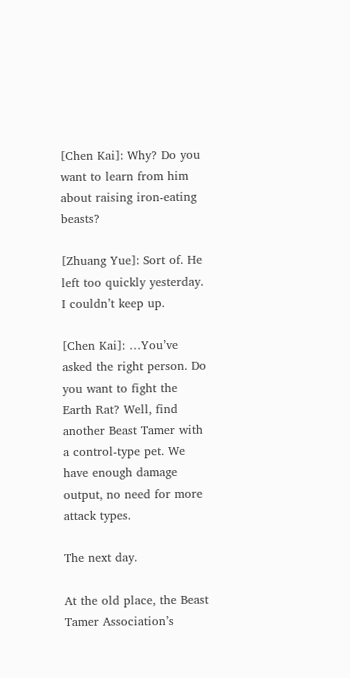[Chen Kai]: Why? Do you want to learn from him about raising iron-eating beasts?

[Zhuang Yue]: Sort of. He left too quickly yesterday. I couldn’t keep up.

[Chen Kai]: …You’ve asked the right person. Do you want to fight the Earth Rat? Well, find another Beast Tamer with a control-type pet. We have enough damage output, no need for more attack types.

The next day.

At the old place, the Beast Tamer Association’s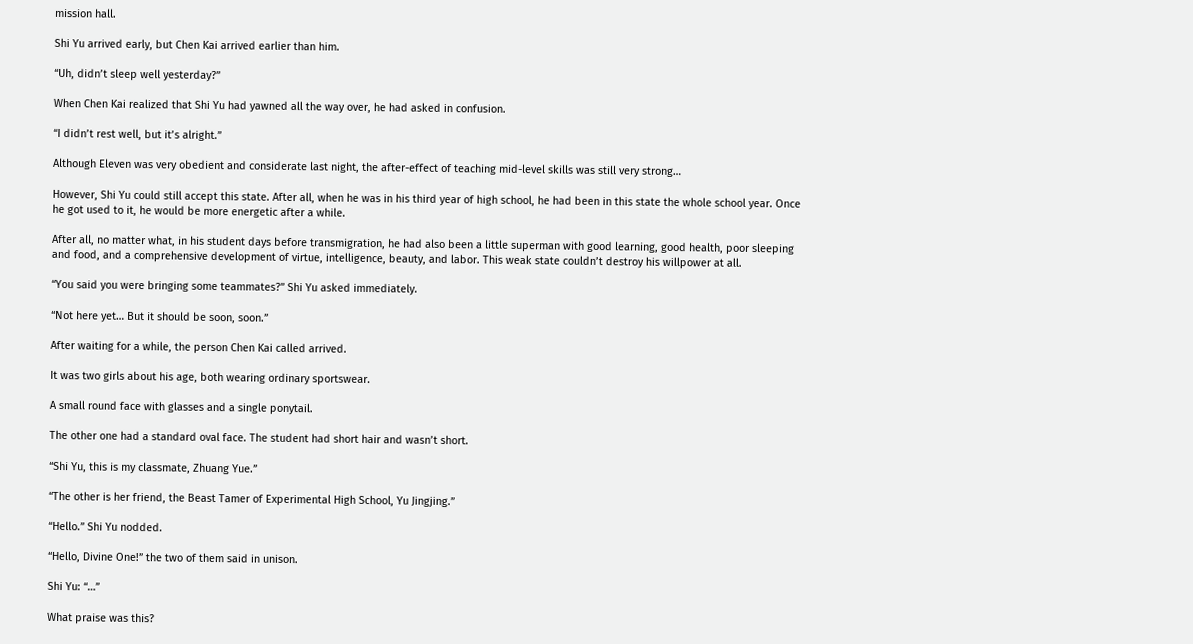mission hall.

Shi Yu arrived early, but Chen Kai arrived earlier than him.

“Uh, didn’t sleep well yesterday?”

When Chen Kai realized that Shi Yu had yawned all the way over, he had asked in confusion.

“I didn’t rest well, but it’s alright.”

Although Eleven was very obedient and considerate last night, the after-effect of teaching mid-level skills was still very strong…

However, Shi Yu could still accept this state. After all, when he was in his third year of high school, he had been in this state the whole school year. Once he got used to it, he would be more energetic after a while.

After all, no matter what, in his student days before transmigration, he had also been a little superman with good learning, good health, poor sleeping and food, and a comprehensive development of virtue, intelligence, beauty, and labor. This weak state couldn’t destroy his willpower at all.

“You said you were bringing some teammates?” Shi Yu asked immediately.

“Not here yet… But it should be soon, soon.”

After waiting for a while, the person Chen Kai called arrived.

It was two girls about his age, both wearing ordinary sportswear.

A small round face with glasses and a single ponytail.

The other one had a standard oval face. The student had short hair and wasn’t short.

“Shi Yu, this is my classmate, Zhuang Yue.”

“The other is her friend, the Beast Tamer of Experimental High School, Yu Jingjing.”

“Hello.” Shi Yu nodded.

“Hello, Divine One!” the two of them said in unison.

Shi Yu: “…”

What praise was this?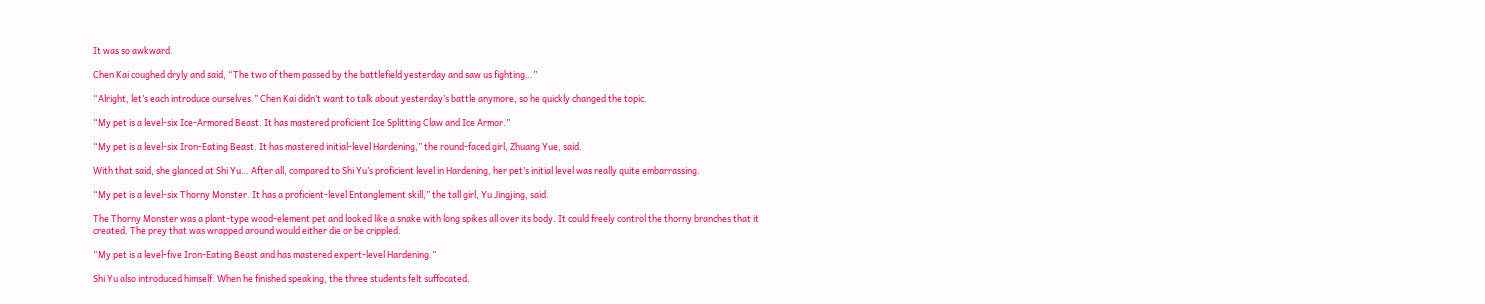It was so awkward.

Chen Kai coughed dryly and said, “The two of them passed by the battlefield yesterday and saw us fighting…”

“Alright, let’s each introduce ourselves.” Chen Kai didn’t want to talk about yesterday’s battle anymore, so he quickly changed the topic.

“My pet is a level-six Ice-Armored Beast. It has mastered proficient Ice Splitting Claw and Ice Armor.”

“My pet is a level-six Iron-Eating Beast. It has mastered initial-level Hardening,” the round-faced girl, Zhuang Yue, said.

With that said, she glanced at Shi Yu… After all, compared to Shi Yu’s proficient level in Hardening, her pet’s initial level was really quite embarrassing.

“My pet is a level-six Thorny Monster. It has a proficient-level Entanglement skill,” the tall girl, Yu Jingjing, said.

The Thorny Monster was a plant-type wood-element pet and looked like a snake with long spikes all over its body. It could freely control the thorny branches that it created. The prey that was wrapped around would either die or be crippled.

“My pet is a level-five Iron-Eating Beast and has mastered expert-level Hardening.”

Shi Yu also introduced himself. When he finished speaking, the three students felt suffocated.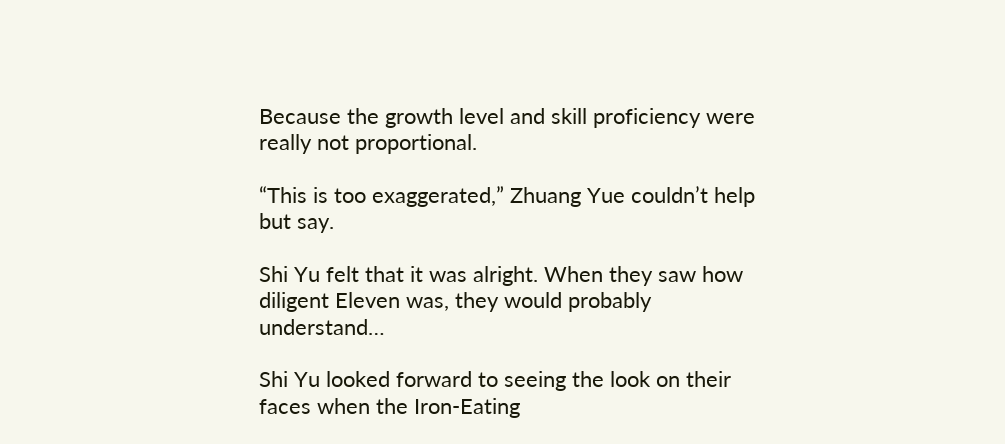Because the growth level and skill proficiency were really not proportional.

“This is too exaggerated,” Zhuang Yue couldn’t help but say.

Shi Yu felt that it was alright. When they saw how diligent Eleven was, they would probably understand…

Shi Yu looked forward to seeing the look on their faces when the Iron-Eating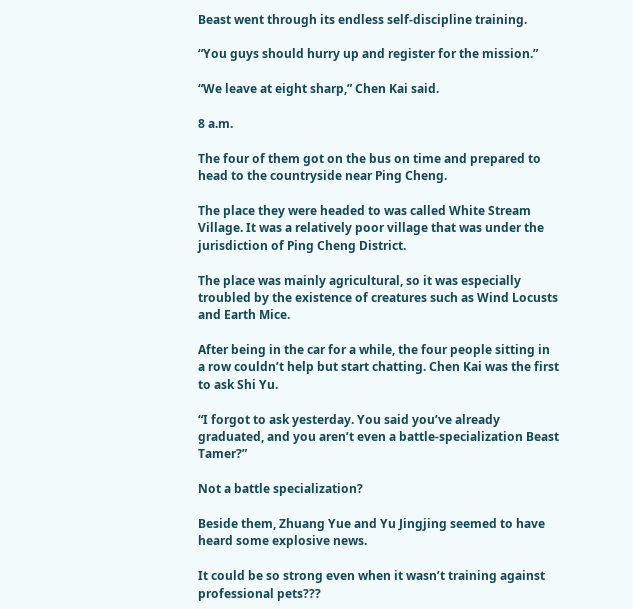Beast went through its endless self-discipline training.

“You guys should hurry up and register for the mission.”

“We leave at eight sharp,” Chen Kai said.

8 a.m.

The four of them got on the bus on time and prepared to head to the countryside near Ping Cheng.

The place they were headed to was called White Stream Village. It was a relatively poor village that was under the jurisdiction of Ping Cheng District.

The place was mainly agricultural, so it was especially troubled by the existence of creatures such as Wind Locusts and Earth Mice.

After being in the car for a while, the four people sitting in a row couldn’t help but start chatting. Chen Kai was the first to ask Shi Yu.

“I forgot to ask yesterday. You said you’ve already graduated, and you aren’t even a battle-specialization Beast Tamer?”

Not a battle specialization?

Beside them, Zhuang Yue and Yu Jingjing seemed to have heard some explosive news.

It could be so strong even when it wasn’t training against professional pets???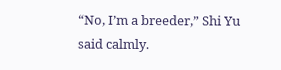“No, I’m a breeder,” Shi Yu said calmly.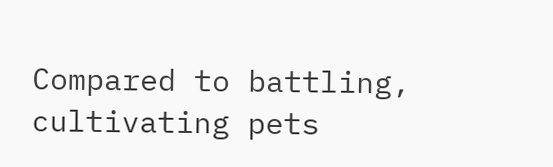Compared to battling, cultivating pets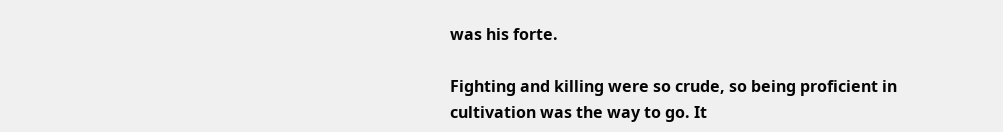was his forte.

Fighting and killing were so crude, so being proficient in cultivation was the way to go. It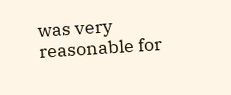was very reasonable for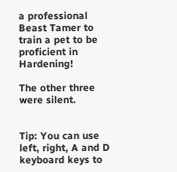a professional Beast Tamer to train a pet to be proficient in Hardening!

The other three were silent.


Tip: You can use left, right, A and D keyboard keys to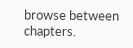browse between chapters.